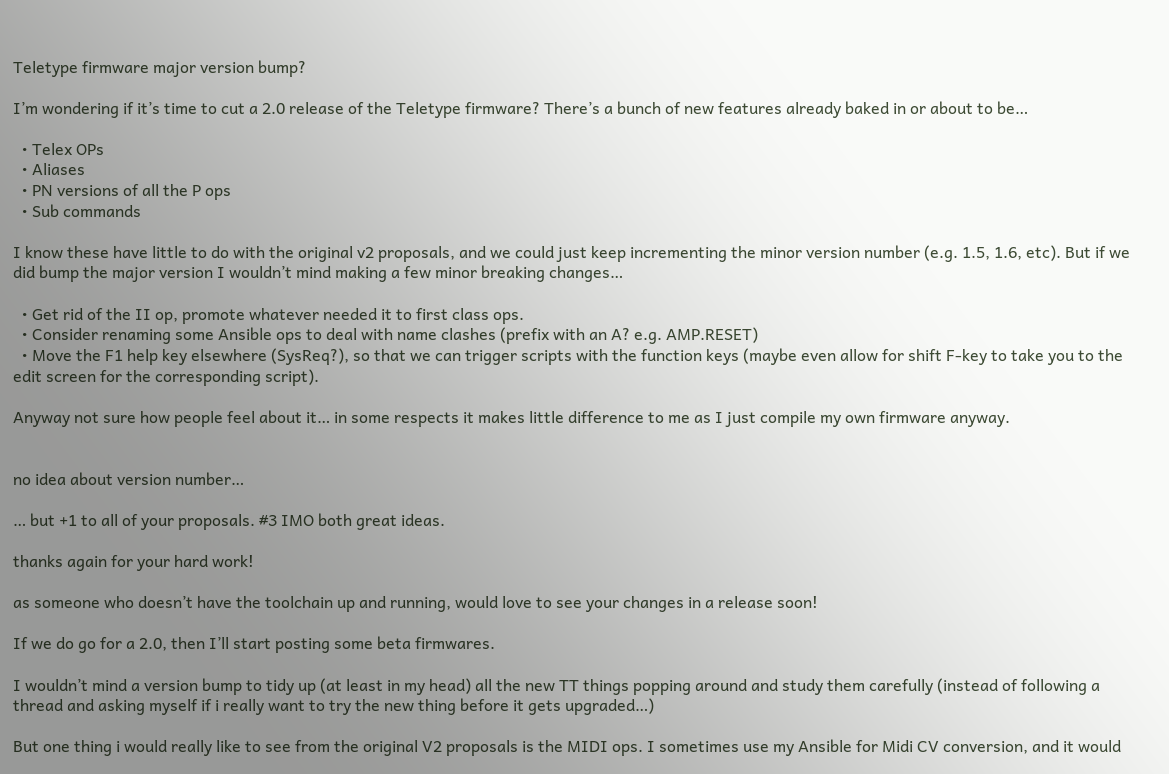Teletype firmware major version bump?

I’m wondering if it’s time to cut a 2.0 release of the Teletype firmware? There’s a bunch of new features already baked in or about to be…

  • Telex OPs
  • Aliases
  • PN versions of all the P ops
  • Sub commands

I know these have little to do with the original v2 proposals, and we could just keep incrementing the minor version number (e.g. 1.5, 1.6, etc). But if we did bump the major version I wouldn’t mind making a few minor breaking changes…

  • Get rid of the II op, promote whatever needed it to first class ops.
  • Consider renaming some Ansible ops to deal with name clashes (prefix with an A? e.g. AMP.RESET)
  • Move the F1 help key elsewhere (SysReq?), so that we can trigger scripts with the function keys (maybe even allow for shift F-key to take you to the edit screen for the corresponding script).

Anyway not sure how people feel about it… in some respects it makes little difference to me as I just compile my own firmware anyway.


no idea about version number…

… but +1 to all of your proposals. #3 IMO both great ideas.

thanks again for your hard work!

as someone who doesn’t have the toolchain up and running, would love to see your changes in a release soon!

If we do go for a 2.0, then I’ll start posting some beta firmwares.

I wouldn’t mind a version bump to tidy up (at least in my head) all the new TT things popping around and study them carefully (instead of following a thread and asking myself if i really want to try the new thing before it gets upgraded…)

But one thing i would really like to see from the original V2 proposals is the MIDI ops. I sometimes use my Ansible for Midi CV conversion, and it would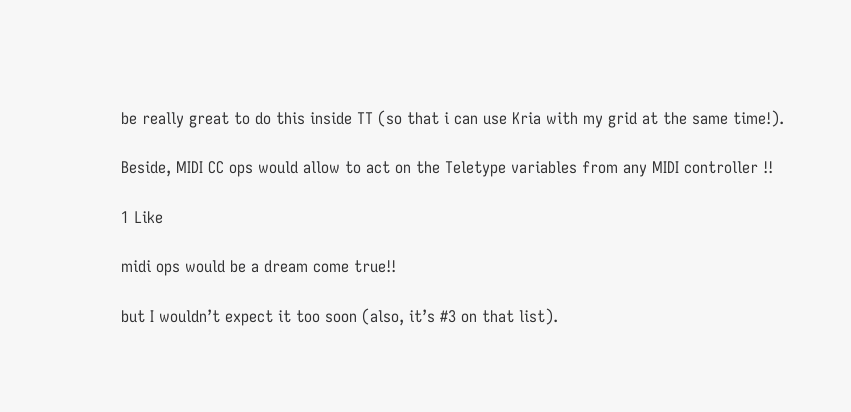be really great to do this inside TT (so that i can use Kria with my grid at the same time!).

Beside, MIDI CC ops would allow to act on the Teletype variables from any MIDI controller !!

1 Like

midi ops would be a dream come true!!

but I wouldn’t expect it too soon (also, it’s #3 on that list).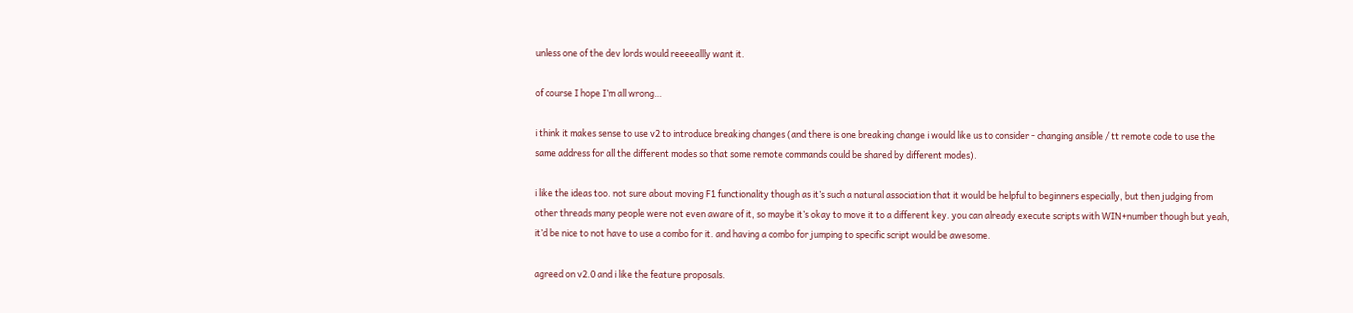unless one of the dev lords would reeeeallly want it.

of course I hope I’m all wrong…

i think it makes sense to use v2 to introduce breaking changes (and there is one breaking change i would like us to consider - changing ansible / tt remote code to use the same address for all the different modes so that some remote commands could be shared by different modes).

i like the ideas too. not sure about moving F1 functionality though as it’s such a natural association that it would be helpful to beginners especially, but then judging from other threads many people were not even aware of it, so maybe it’s okay to move it to a different key. you can already execute scripts with WIN+number though but yeah, it’d be nice to not have to use a combo for it. and having a combo for jumping to specific script would be awesome.

agreed on v2.0 and i like the feature proposals.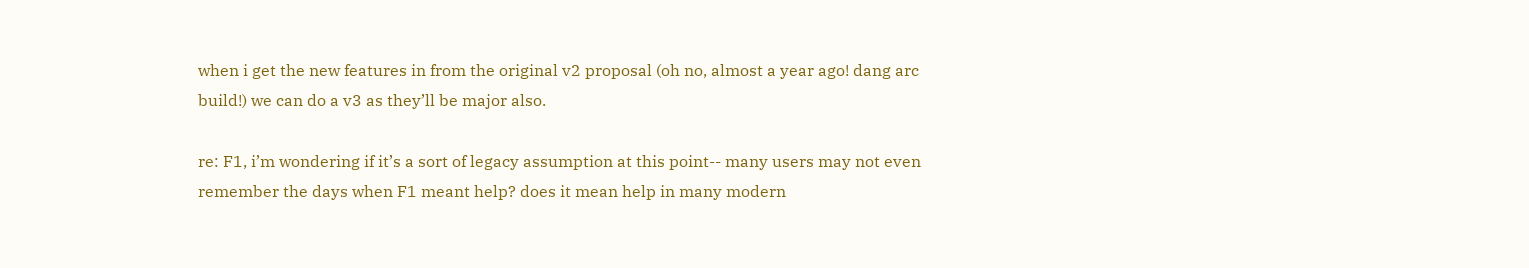when i get the new features in from the original v2 proposal (oh no, almost a year ago! dang arc build!) we can do a v3 as they’ll be major also.

re: F1, i’m wondering if it’s a sort of legacy assumption at this point-- many users may not even remember the days when F1 meant help? does it mean help in many modern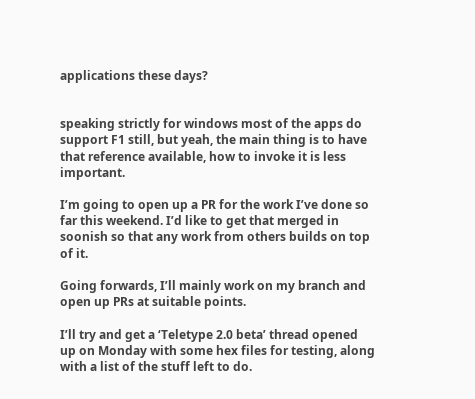applications these days?


speaking strictly for windows most of the apps do support F1 still, but yeah, the main thing is to have that reference available, how to invoke it is less important.

I’m going to open up a PR for the work I’ve done so far this weekend. I’d like to get that merged in soonish so that any work from others builds on top of it.

Going forwards, I’ll mainly work on my branch and open up PRs at suitable points.

I’ll try and get a ‘Teletype 2.0 beta’ thread opened up on Monday with some hex files for testing, along with a list of the stuff left to do.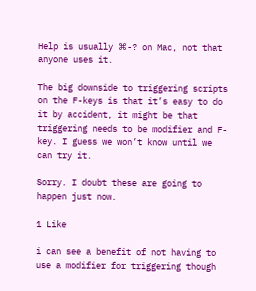Help is usually ⌘-? on Mac, not that anyone uses it.

The big downside to triggering scripts on the F-keys is that it’s easy to do it by accident, it might be that triggering needs to be modifier and F-key. I guess we won’t know until we can try it.

Sorry. I doubt these are going to happen just now.

1 Like

i can see a benefit of not having to use a modifier for triggering though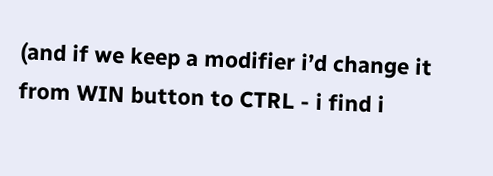(and if we keep a modifier i’d change it from WIN button to CTRL - i find i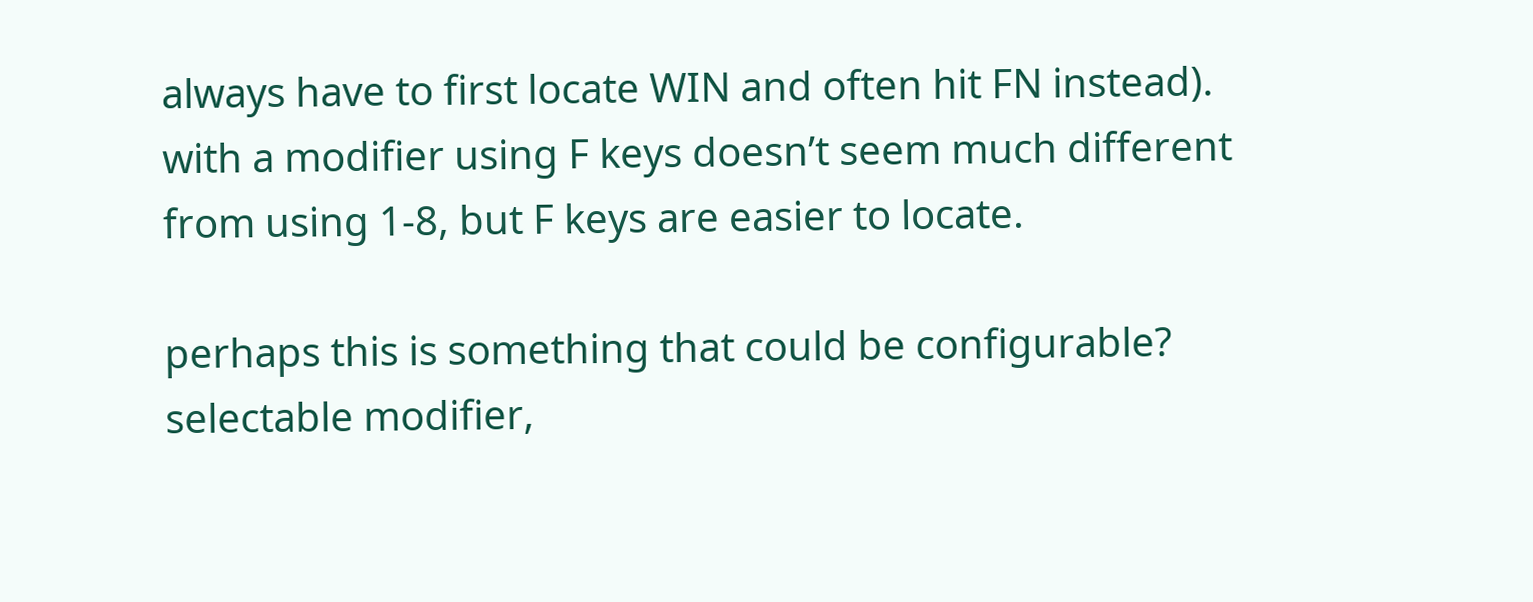always have to first locate WIN and often hit FN instead). with a modifier using F keys doesn’t seem much different from using 1-8, but F keys are easier to locate.

perhaps this is something that could be configurable? selectable modifier,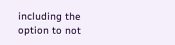including the option to not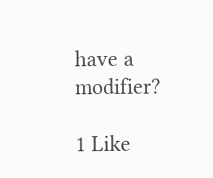have a modifier?

1 Like